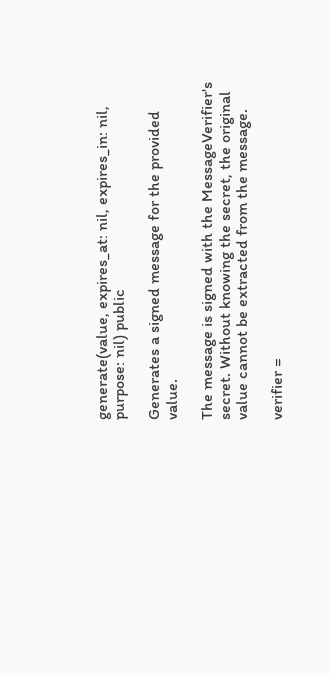generate(value, expires_at: nil, expires_in: nil, purpose: nil) public

Generates a signed message for the provided value.

The message is signed with the MessageVerifier's secret. Without knowing the secret, the original value cannot be extracted from the message.

verifier =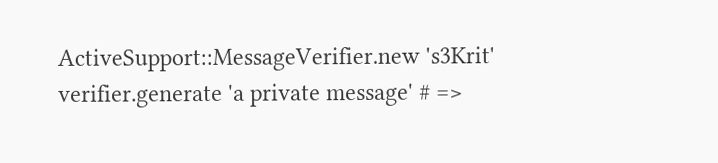ActiveSupport::MessageVerifier.new 's3Krit'
verifier.generate 'a private message' # =>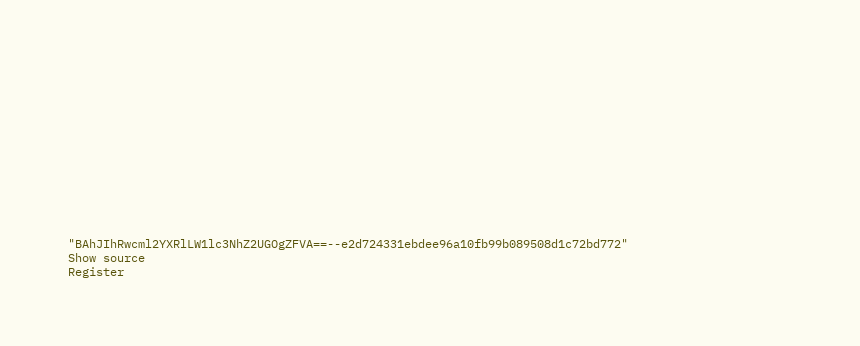"BAhJIhRwcml2YXRlLW1lc3NhZ2UGOgZFVA==--e2d724331ebdee96a10fb99b089508d1c72bd772"
Show source
Register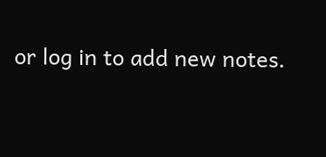or log in to add new notes.